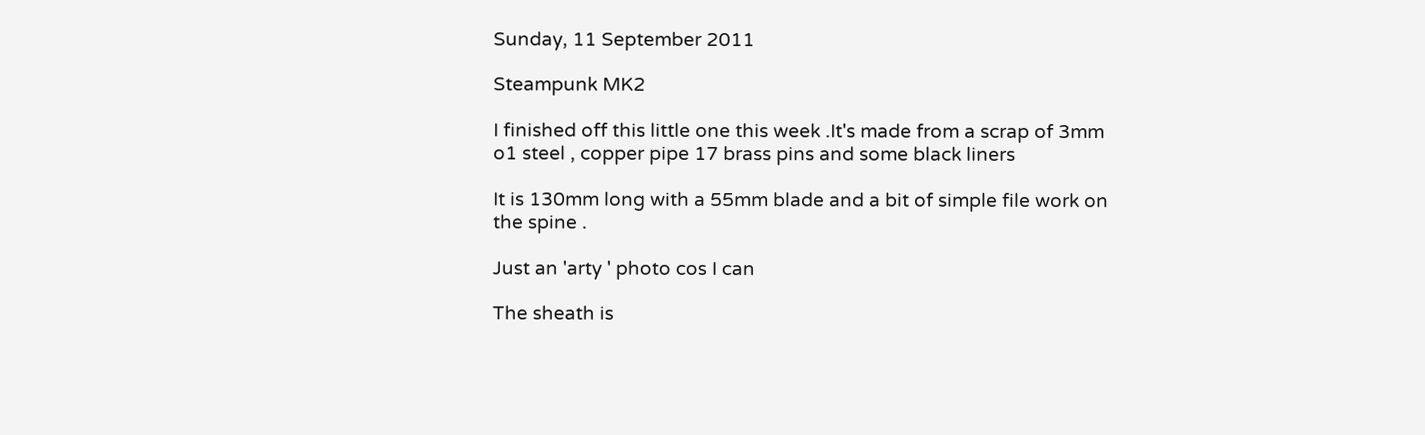Sunday, 11 September 2011

Steampunk MK2

I finished off this little one this week .It's made from a scrap of 3mm o1 steel , copper pipe 17 brass pins and some black liners

It is 130mm long with a 55mm blade and a bit of simple file work on the spine .

Just an 'arty ' photo cos I can

The sheath is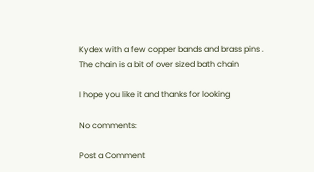Kydex with a few copper bands and brass pins .
The chain is a bit of over sized bath chain

I hope you like it and thanks for looking

No comments:

Post a Comment